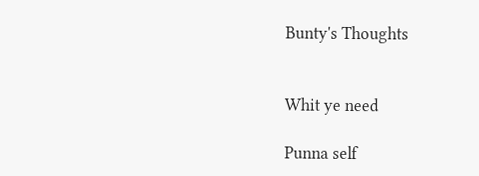Bunty's Thoughts


Whit ye need

Punna self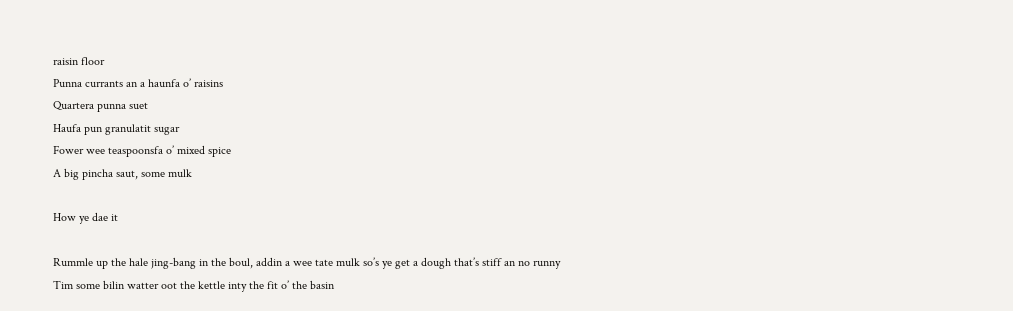raisin floor
Punna currants an a haunfa o’ raisins
Quartera punna suet
Haufa pun granulatit sugar
Fower wee teaspoonsfa o’ mixed spice
A big pincha saut, some mulk

How ye dae it

Rummle up the hale jing-bang in the boul, addin a wee tate mulk so’s ye get a dough that’s stiff an no runny
Tim some bilin watter oot the kettle inty the fit o’ the basin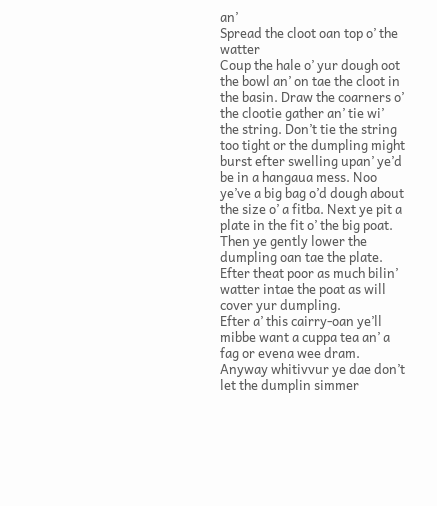an’
Spread the cloot oan top o’ the watter
Coup the hale o’ yur dough oot the bowl an’ on tae the cloot in the basin. Draw the coarners o’ the clootie gather an’ tie wi’ the string. Don’t tie the string too tight or the dumpling might burst efter swelling upan’ ye’d be in a hangaua mess. Noo ye’ve a big bag o’d dough about the size o’ a fitba. Next ye pit a plate in the fit o’ the big poat. Then ye gently lower the dumpling oan tae the plate.
Efter theat poor as much bilin’ watter intae the poat as will cover yur dumpling.
Efter a’ this cairry-oan ye’ll mibbe want a cuppa tea an’ a fag or evena wee dram. Anyway whitivvur ye dae don’t let the dumplin simmer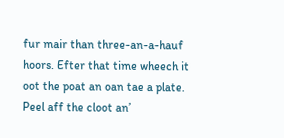fur mair than three-an-a-hauf hoors. Efter that time wheech it oot the poat an oan tae a plate. Peel aff the cloot an’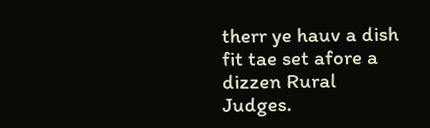therr ye hauv a dish fit tae set afore a dizzen Rural Judges.